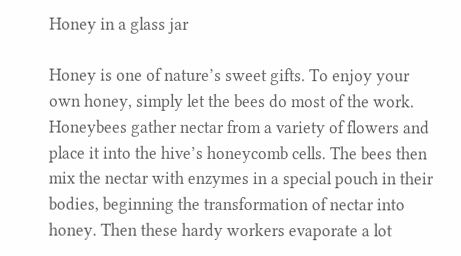Honey in a glass jar

Honey is one of nature’s sweet gifts. To enjoy your own honey, simply let the bees do most of the work. Honeybees gather nectar from a variety of flowers and place it into the hive’s honeycomb cells. The bees then mix the nectar with enzymes in a special pouch in their bodies, beginning the transformation of nectar into honey. Then these hardy workers evaporate a lot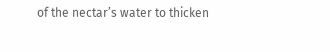of the nectar’s water to thicken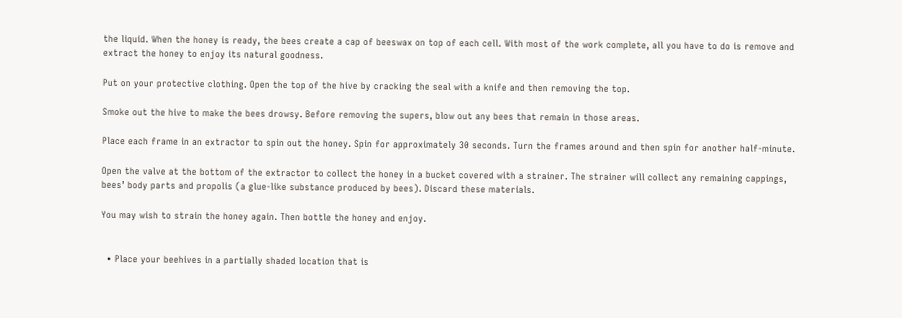the liquid. When the honey is ready, the bees create a cap of beeswax on top of each cell. With most of the work complete, all you have to do is remove and extract the honey to enjoy its natural goodness.

Put on your protective clothing. Open the top of the hive by cracking the seal with a knife and then removing the top.

Smoke out the hive to make the bees drowsy. Before removing the supers, blow out any bees that remain in those areas.

Place each frame in an extractor to spin out the honey. Spin for approximately 30 seconds. Turn the frames around and then spin for another half-minute.

Open the valve at the bottom of the extractor to collect the honey in a bucket covered with a strainer. The strainer will collect any remaining cappings, bees’ body parts and propolis (a glue-like substance produced by bees). Discard these materials.

You may wish to strain the honey again. Then bottle the honey and enjoy.


  • Place your beehives in a partially shaded location that is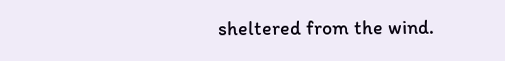sheltered from the wind.